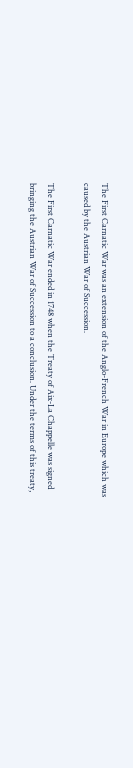The First Carnatic War was an extension of the Anglo-French War in Europe which was caused by the Austrian War of Succession.

The First Carnatic War ended in 1748 when the Treaty of Aix-La Chappelle was signed bringing the Austrian War of Succession to a conclusion. Under the terms of this treaty,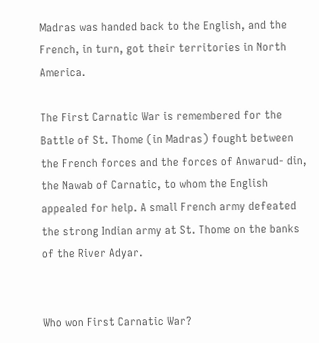Madras was handed back to the English, and the French, in turn, got their territories in North America.

The First Carnatic War is remembered for the Battle of St. Thome (in Madras) fought between the French forces and the forces of Anwarud- din, the Nawab of Carnatic, to whom the English appealed for help. A small French army defeated the strong Indian army at St. Thome on the banks of the River Adyar.


Who won First Carnatic War?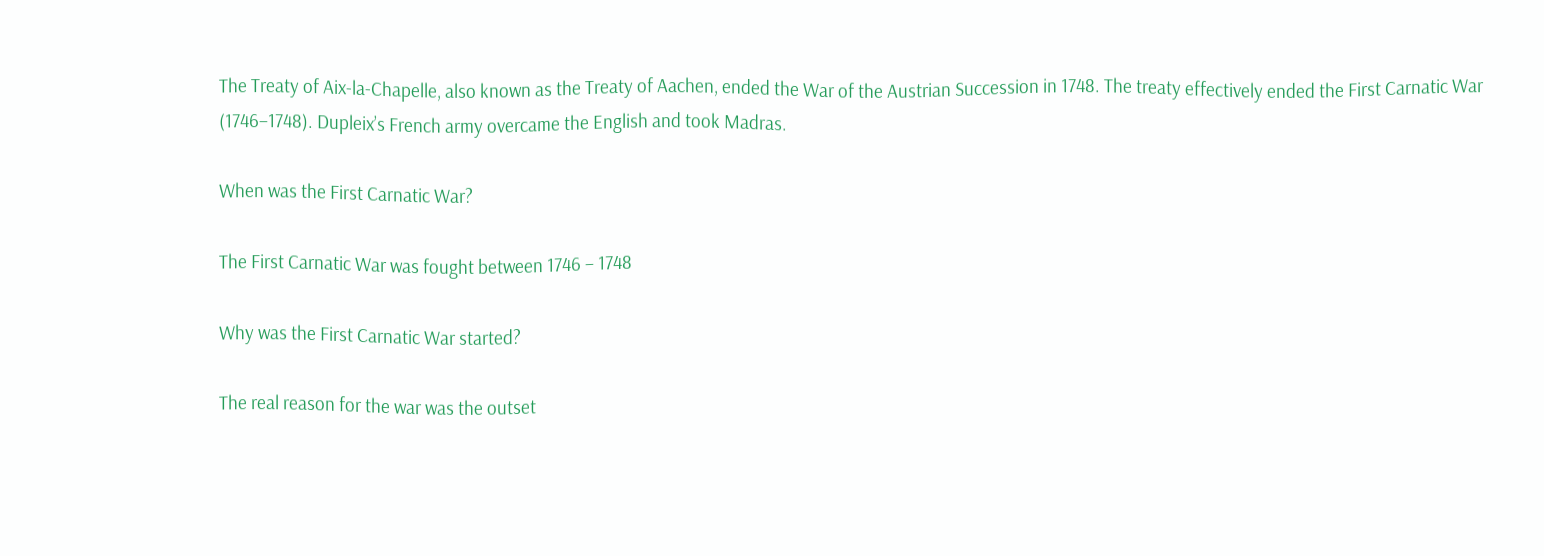The Treaty of Aix-la-Chapelle, also known as the Treaty of Aachen, ended the War of the Austrian Succession in 1748. The treaty effectively ended the First Carnatic War (1746–1748). Dupleix’s French army overcame the English and took Madras.

When was the First Carnatic War?

The First Carnatic War was fought between 1746 – 1748

Why was the First Carnatic War started?

The real reason for the war was the outset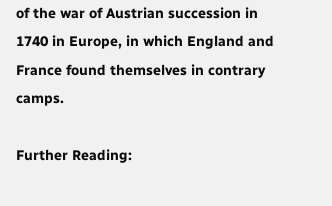of the war of Austrian succession in 1740 in Europe, in which England and France found themselves in contrary camps.

Further Reading: